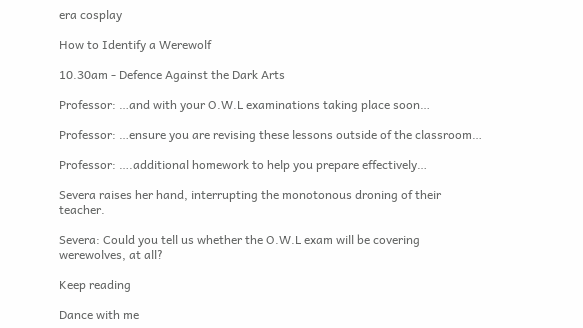era cosplay

How to Identify a Werewolf

10.30am - Defence Against the Dark Arts

Professor: …and with your O.W.L examinations taking place soon…

Professor: …ensure you are revising these lessons outside of the classroom…

Professor: ….additional homework to help you prepare effectively…

Severa raises her hand, interrupting the monotonous droning of their teacher.

Severa: Could you tell us whether the O.W.L exam will be covering werewolves, at all?

Keep reading

Dance with me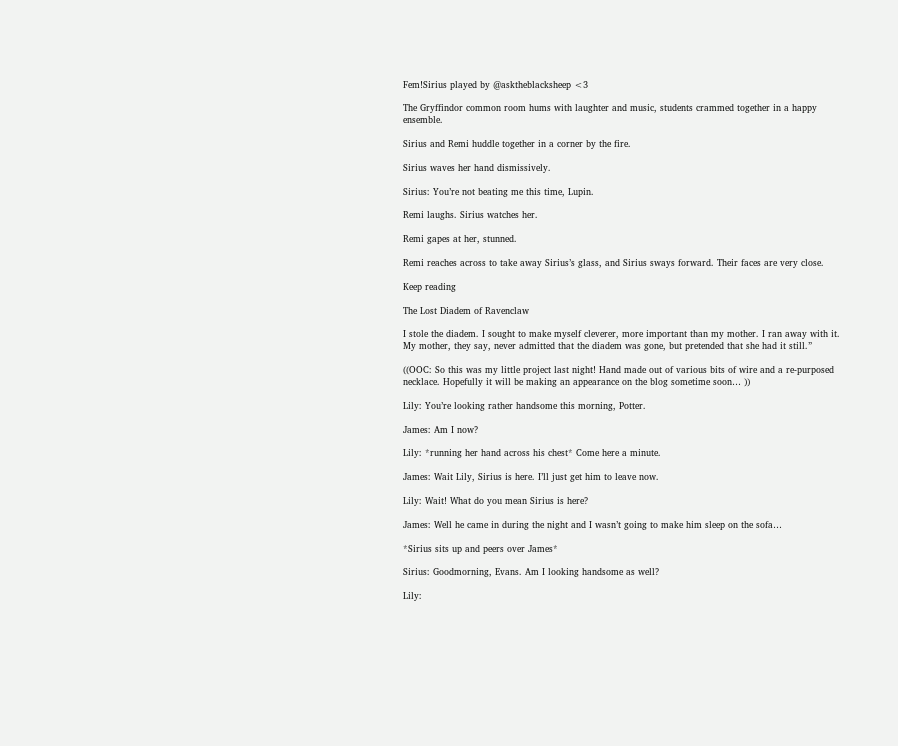Fem!Sirius played by @asktheblacksheep <3

The Gryffindor common room hums with laughter and music, students crammed together in a happy ensemble.

Sirius and Remi huddle together in a corner by the fire.

Sirius waves her hand dismissively.

Sirius: You’re not beating me this time, Lupin.

Remi laughs. Sirius watches her.

Remi gapes at her, stunned.

Remi reaches across to take away Sirius’s glass, and Sirius sways forward. Their faces are very close.

Keep reading

The Lost Diadem of Ravenclaw

I stole the diadem. I sought to make myself cleverer, more important than my mother. I ran away with it. My mother, they say, never admitted that the diadem was gone, but pretended that she had it still.”

((OOC: So this was my little project last night! Hand made out of various bits of wire and a re-purposed necklace. Hopefully it will be making an appearance on the blog sometime soon… ))

Lily: You’re looking rather handsome this morning, Potter.

James: Am I now?

Lily: *running her hand across his chest* Come here a minute.

James: Wait Lily, Sirius is here. I’ll just get him to leave now.

Lily: Wait! What do you mean Sirius is here?

James: Well he came in during the night and I wasn’t going to make him sleep on the sofa…

*Sirius sits up and peers over James*

Sirius: Goodmorning, Evans. Am I looking handsome as well?

Lily: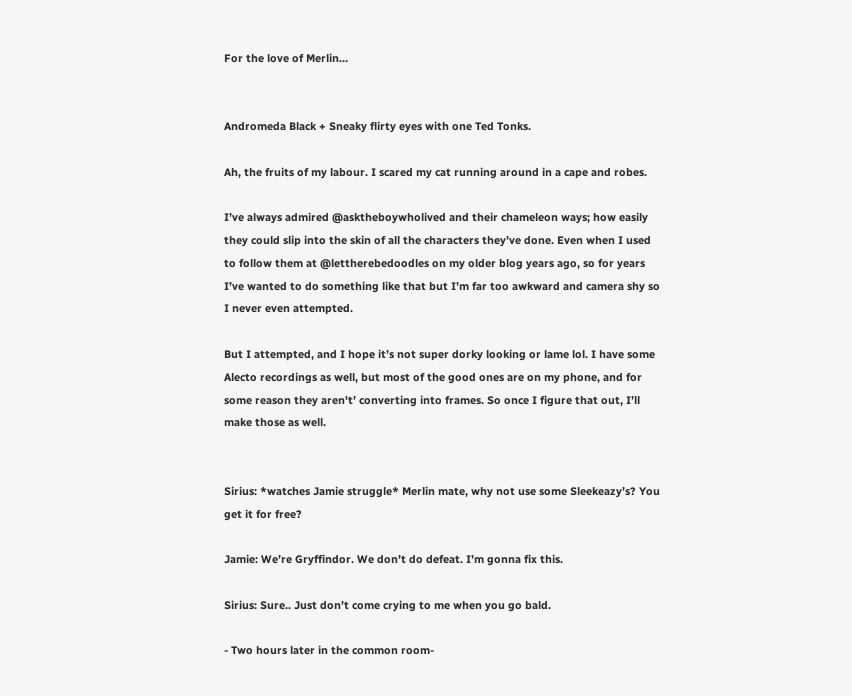For the love of Merlin…


Andromeda Black + Sneaky flirty eyes with one Ted Tonks.

Ah, the fruits of my labour. I scared my cat running around in a cape and robes.

I’ve always admired @asktheboywholived and their chameleon ways; how easily they could slip into the skin of all the characters they’ve done. Even when I used to follow them at @lettherebedoodles on my older blog years ago, so for years I’ve wanted to do something like that but I’m far too awkward and camera shy so I never even attempted.

But I attempted, and I hope it’s not super dorky looking or lame lol. I have some Alecto recordings as well, but most of the good ones are on my phone, and for some reason they aren't’ converting into frames. So once I figure that out, I’ll make those as well.


Sirius: *watches Jamie struggle* Merlin mate, why not use some Sleekeazy’s? You get it for free?

Jamie: We’re Gryffindor. We don’t do defeat. I’m gonna fix this.

Sirius: Sure.. Just don’t come crying to me when you go bald.

- Two hours later in the common room-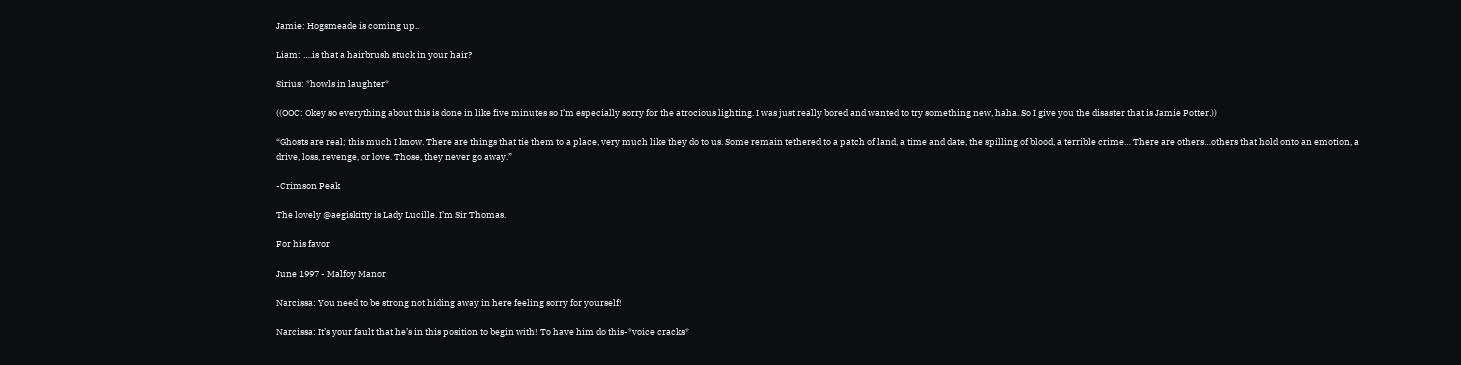Jamie: Hogsmeade is coming up..

Liam: ….is that a hairbrush stuck in your hair?

Sirius: *howls in laughter*

((OOC: Okey so everything about this is done in like five minutes so I’m especially sorry for the atrocious lighting. I was just really bored and wanted to try something new, haha. So I give you the disaster that is Jamie Potter.))

“Ghosts are real; this much I know. There are things that tie them to a place, very much like they do to us. Some remain tethered to a patch of land, a time and date, the spilling of blood, a terrible crime… There are others…others that hold onto an emotion, a drive, loss, revenge, or love. Those, they never go away.”

-Crimson Peak

The lovely @aegiskitty is Lady Lucille. I’m Sir Thomas.

For his favor

June 1997 - Malfoy Manor

Narcissa: You need to be strong not hiding away in here feeling sorry for yourself!

Narcissa: It’s your fault that he’s in this position to begin with! To have him do this-*voice cracks*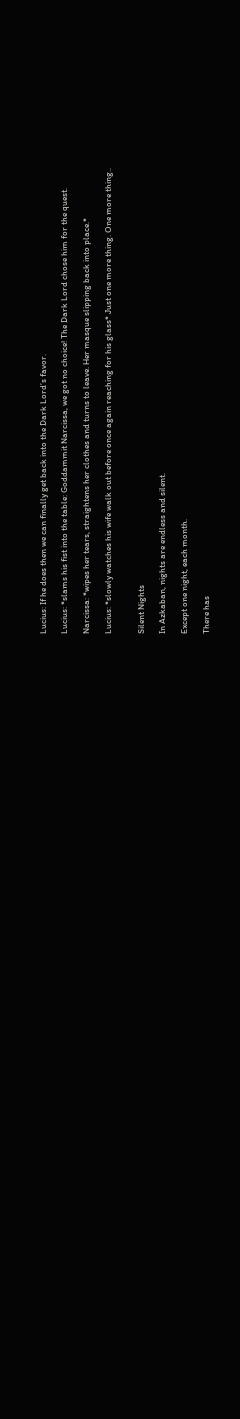Lucius: If he does then we can finally get back into the Dark Lord’s favor.

Lucius: *slams his fist into the table: Goddammit Narcissa, we got no choice! The Dark Lord chose him for the quest.

Narcissa: *wipes her tears, straightens her clothes and turns to leave. Her masque slipping back into place.*

Lucius: *slowly watches his wife walk out before once again reaching for his glass* Just one more thing. One more thing..


Silent Nights

In Azkaban, nights are endless and silent.

Except one night, each month.

There has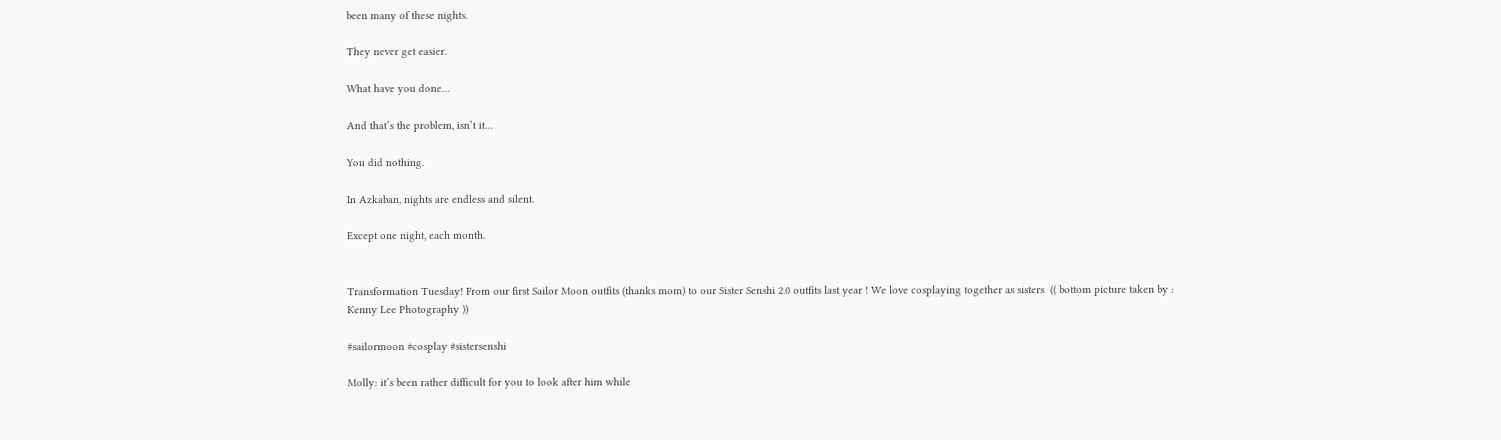been many of these nights.

They never get easier.

What have you done…

And that’s the problem, isn’t it…

You did nothing.

In Azkaban, nights are endless and silent.

Except one night, each month.


Transformation Tuesday! From our first Sailor Moon outfits (thanks mom) to our Sister Senshi 2.0 outfits last year ! We love cosplaying together as sisters  (( bottom picture taken by : Kenny Lee Photography ))

#sailormoon #cosplay #sistersenshi

Molly: it’s been rather difficult for you to look after him while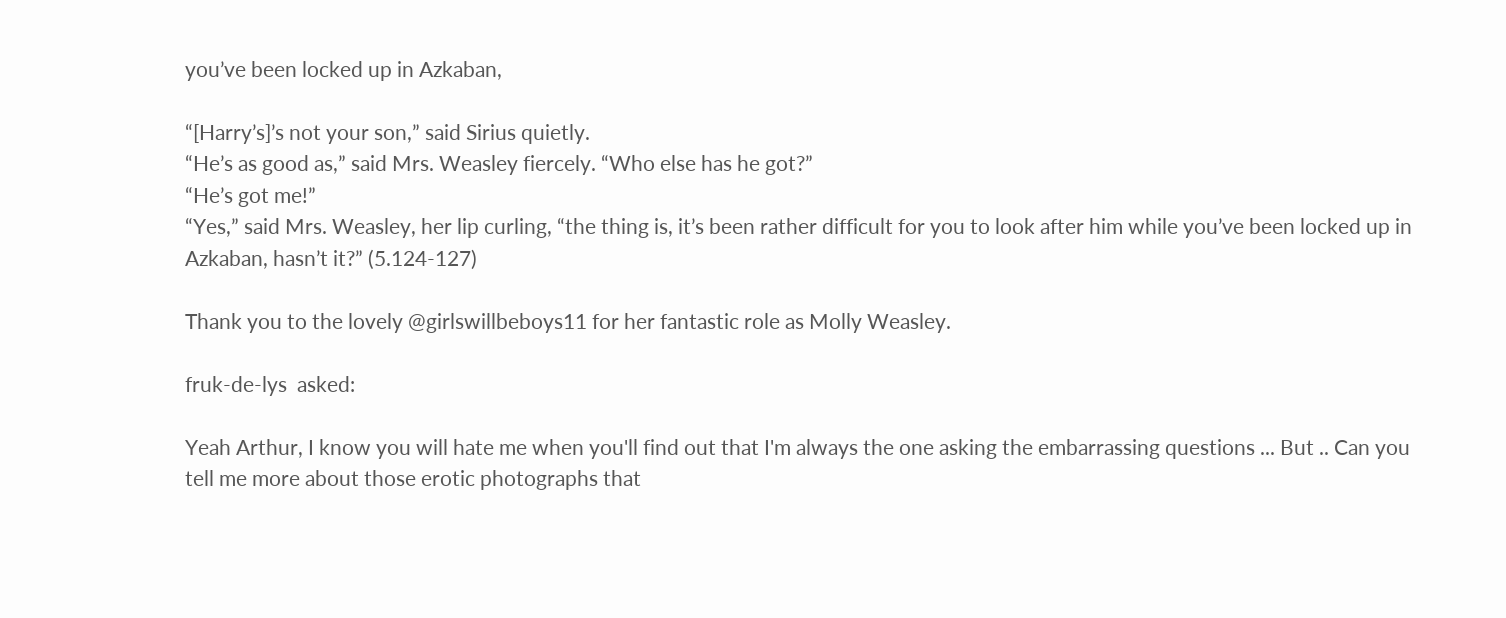you’ve been locked up in Azkaban,

“[Harry’s]’s not your son,” said Sirius quietly.
“He’s as good as,” said Mrs. Weasley fiercely. “Who else has he got?”
“He’s got me!”
“Yes,” said Mrs. Weasley, her lip curling, “the thing is, it’s been rather difficult for you to look after him while you’ve been locked up in Azkaban, hasn’t it?” (5.124-127)

Thank you to the lovely @girlswillbeboys11 for her fantastic role as Molly Weasley.

fruk-de-lys  asked:

Yeah Arthur, I know you will hate me when you'll find out that I'm always the one asking the embarrassing questions ... But .. Can you tell me more about those erotic photographs that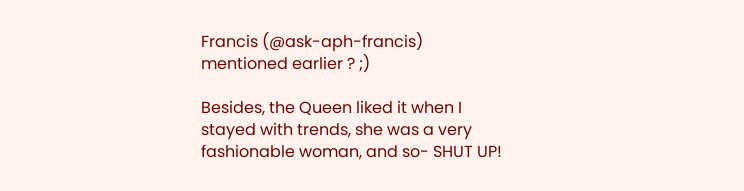Francis (@ask-aph-francis) mentioned earlier ? ;)

Besides, the Queen liked it when I stayed with trends, she was a very fashionable woman, and so- SHUT UP!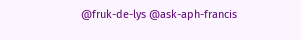@fruk-de-lys @ask-aph-francis